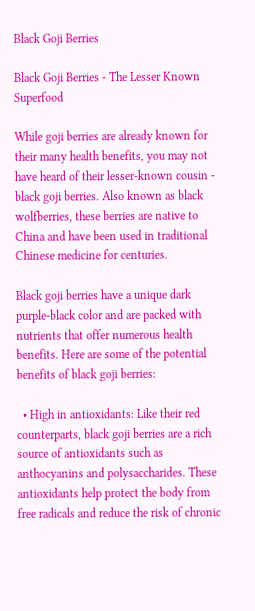Black Goji Berries

Black Goji Berries - The Lesser Known Superfood

While goji berries are already known for their many health benefits, you may not have heard of their lesser-known cousin - black goji berries. Also known as black wolfberries, these berries are native to China and have been used in traditional Chinese medicine for centuries.

Black goji berries have a unique dark purple-black color and are packed with nutrients that offer numerous health benefits. Here are some of the potential benefits of black goji berries:

  • High in antioxidants: Like their red counterparts, black goji berries are a rich source of antioxidants such as anthocyanins and polysaccharides. These antioxidants help protect the body from free radicals and reduce the risk of chronic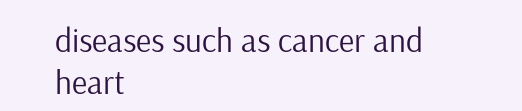diseases such as cancer and heart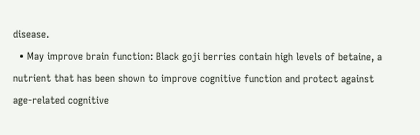disease.
  • May improve brain function: Black goji berries contain high levels of betaine, a nutrient that has been shown to improve cognitive function and protect against age-related cognitive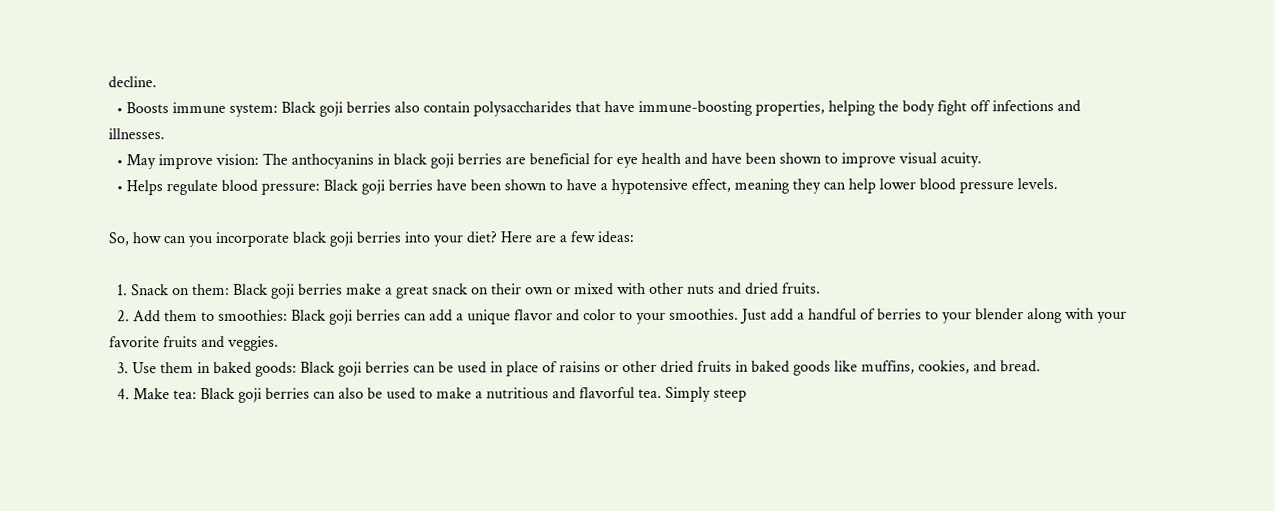decline.
  • Boosts immune system: Black goji berries also contain polysaccharides that have immune-boosting properties, helping the body fight off infections and illnesses.
  • May improve vision: The anthocyanins in black goji berries are beneficial for eye health and have been shown to improve visual acuity.
  • Helps regulate blood pressure: Black goji berries have been shown to have a hypotensive effect, meaning they can help lower blood pressure levels.

So, how can you incorporate black goji berries into your diet? Here are a few ideas:

  1. Snack on them: Black goji berries make a great snack on their own or mixed with other nuts and dried fruits.
  2. Add them to smoothies: Black goji berries can add a unique flavor and color to your smoothies. Just add a handful of berries to your blender along with your favorite fruits and veggies.
  3. Use them in baked goods: Black goji berries can be used in place of raisins or other dried fruits in baked goods like muffins, cookies, and bread.
  4. Make tea: Black goji berries can also be used to make a nutritious and flavorful tea. Simply steep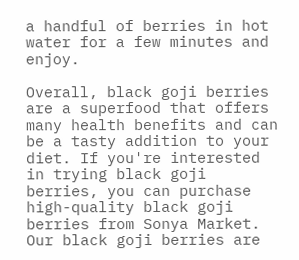a handful of berries in hot water for a few minutes and enjoy.

Overall, black goji berries are a superfood that offers many health benefits and can be a tasty addition to your diet. If you're interested in trying black goji berries, you can purchase high-quality black goji berries from Sonya Market. Our black goji berries are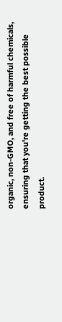organic, non-GMO, and free of harmful chemicals, ensuring that you're getting the best possible product.